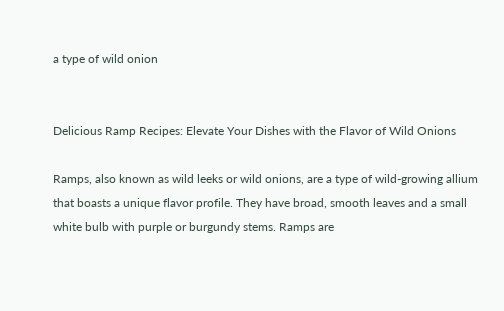a type of wild onion


Delicious Ramp Recipes: Elevate Your Dishes with the Flavor of Wild Onions

Ramps, also known as wild leeks or wild onions, are a type of wild-growing allium that boasts a unique flavor profile. They have broad, smooth leaves and a small white bulb with purple or burgundy stems. Ramps are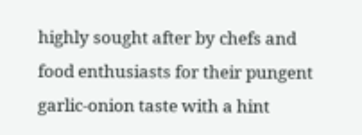highly sought after by chefs and food enthusiasts for their pungent garlic-onion taste with a hint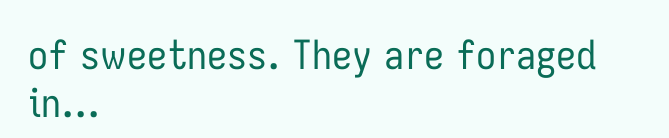of sweetness. They are foraged in...